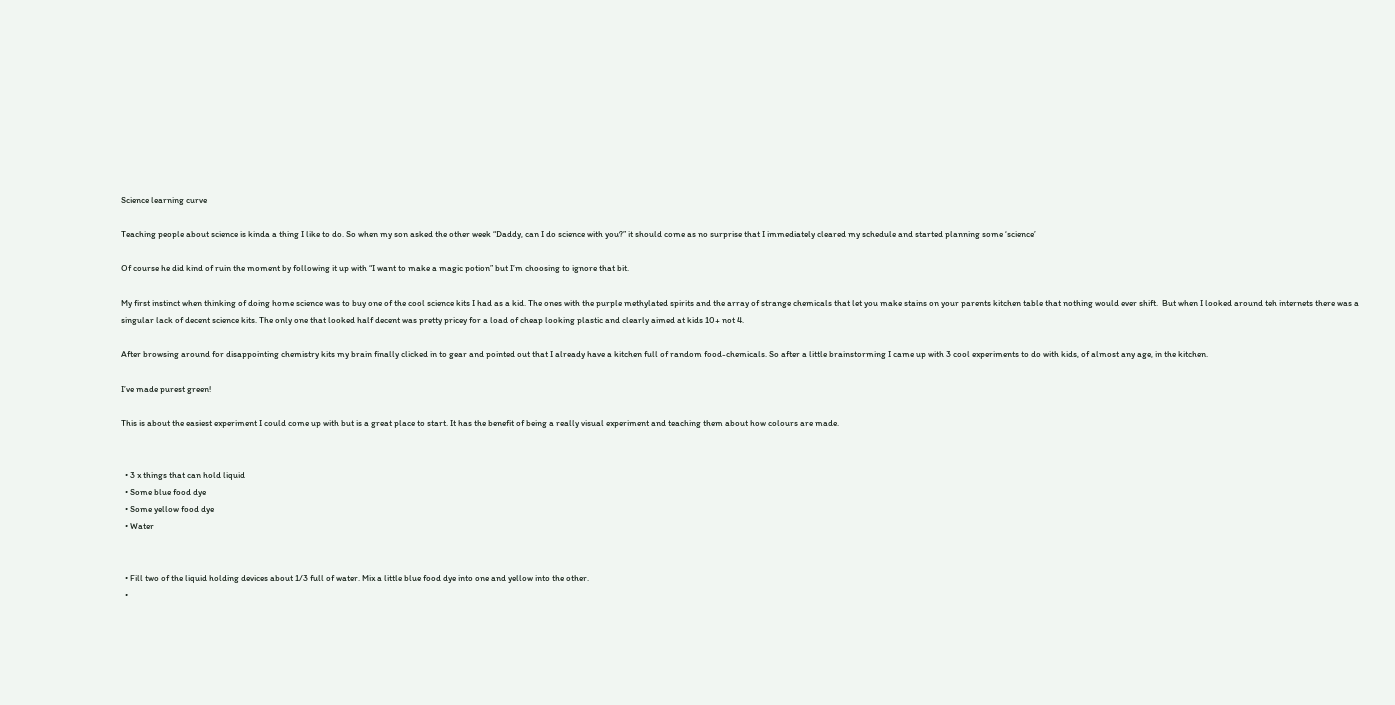Science learning curve

Teaching people about science is kinda a thing I like to do. So when my son asked the other week “Daddy, can I do science with you?” it should come as no surprise that I immediately cleared my schedule and started planning some ‘science’

Of course he did kind of ruin the moment by following it up with “I want to make a magic potion” but I’m choosing to ignore that bit.

My first instinct when thinking of doing home science was to buy one of the cool science kits I had as a kid. The ones with the purple methylated spirits and the array of strange chemicals that let you make stains on your parents kitchen table that nothing would ever shift.  But when I looked around teh internets there was a singular lack of decent science kits. The only one that looked half decent was pretty pricey for a load of cheap looking plastic and clearly aimed at kids 10+ not 4.

After browsing around for disappointing chemistry kits my brain finally clicked in to gear and pointed out that I already have a kitchen full of random food-chemicals. So after a little brainstorming I came up with 3 cool experiments to do with kids, of almost any age, in the kitchen.

I’ve made purest green!

This is about the easiest experiment I could come up with but is a great place to start. It has the benefit of being a really visual experiment and teaching them about how colours are made.


  • 3 x things that can hold liquid
  • Some blue food dye
  • Some yellow food dye
  • Water


  • Fill two of the liquid holding devices about 1/3 full of water. Mix a little blue food dye into one and yellow into the other.
  •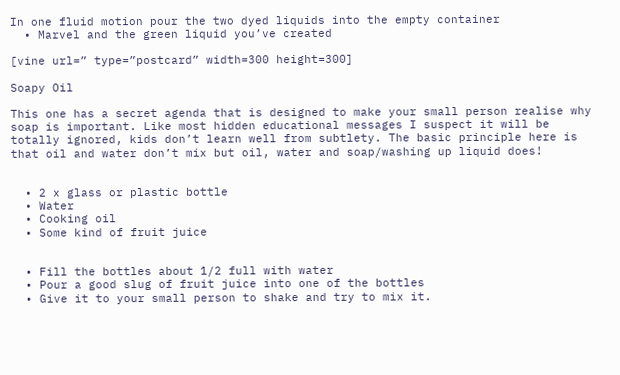In one fluid motion pour the two dyed liquids into the empty container
  • Marvel and the green liquid you’ve created

[vine url=” type=”postcard” width=300 height=300]

Soapy Oil

This one has a secret agenda that is designed to make your small person realise why soap is important. Like most hidden educational messages I suspect it will be totally ignored, kids don’t learn well from subtlety. The basic principle here is that oil and water don’t mix but oil, water and soap/washing up liquid does!


  • 2 x glass or plastic bottle
  • Water
  • Cooking oil
  • Some kind of fruit juice


  • Fill the bottles about 1/2 full with water
  • Pour a good slug of fruit juice into one of the bottles
  • Give it to your small person to shake and try to mix it.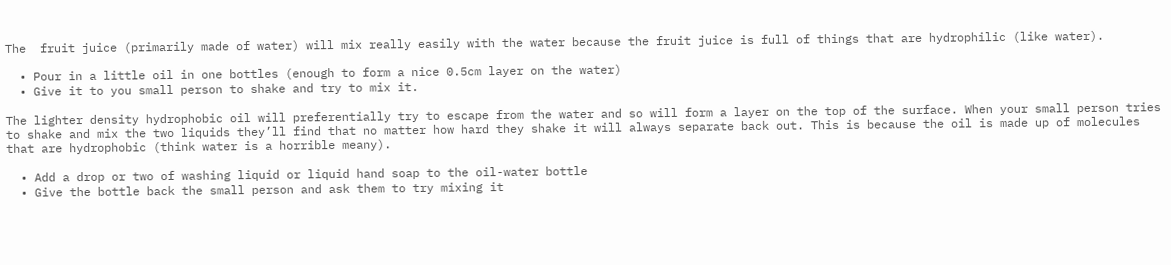The  fruit juice (primarily made of water) will mix really easily with the water because the fruit juice is full of things that are hydrophilic (like water).

  • Pour in a little oil in one bottles (enough to form a nice 0.5cm layer on the water)
  • Give it to you small person to shake and try to mix it.

The lighter density hydrophobic oil will preferentially try to escape from the water and so will form a layer on the top of the surface. When your small person tries to shake and mix the two liquids they’ll find that no matter how hard they shake it will always separate back out. This is because the oil is made up of molecules that are hydrophobic (think water is a horrible meany).

  • Add a drop or two of washing liquid or liquid hand soap to the oil-water bottle
  • Give the bottle back the small person and ask them to try mixing it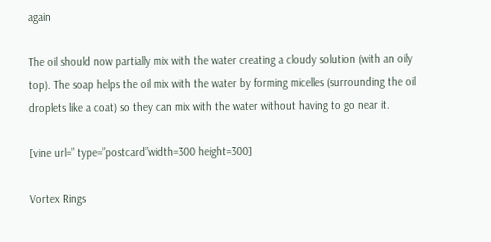again

The oil should now partially mix with the water creating a cloudy solution (with an oily top). The soap helps the oil mix with the water by forming micelles (surrounding the oil droplets like a coat) so they can mix with the water without having to go near it.

[vine url=” type=”postcard”width=300 height=300]

Vortex Rings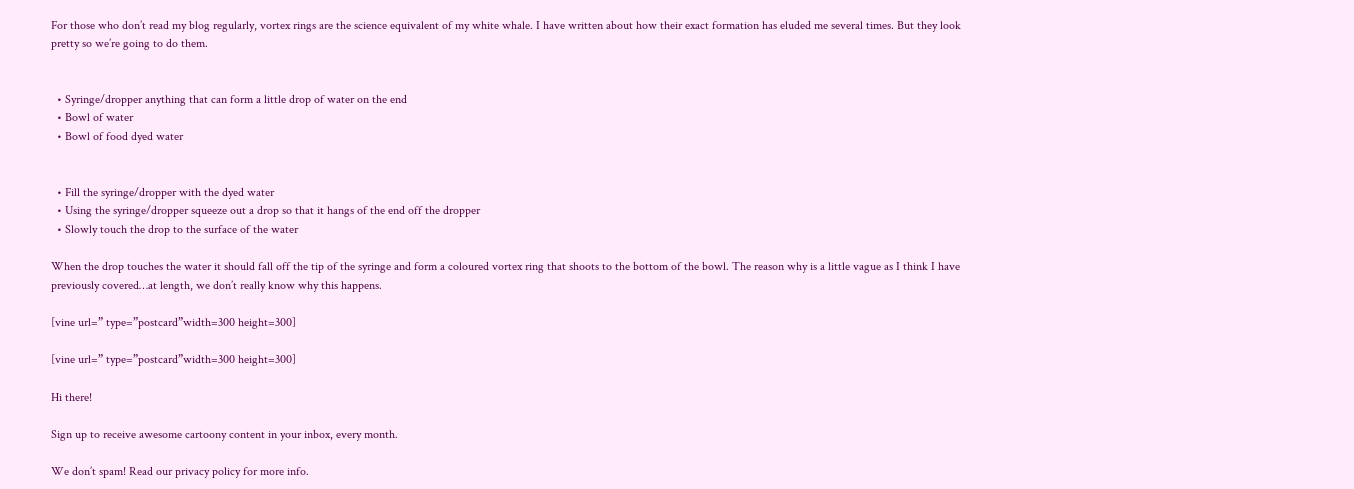For those who don’t read my blog regularly, vortex rings are the science equivalent of my white whale. I have written about how their exact formation has eluded me several times. But they look pretty so we’re going to do them.


  • Syringe/dropper anything that can form a little drop of water on the end
  • Bowl of water
  • Bowl of food dyed water


  • Fill the syringe/dropper with the dyed water
  • Using the syringe/dropper squeeze out a drop so that it hangs of the end off the dropper
  • Slowly touch the drop to the surface of the water

When the drop touches the water it should fall off the tip of the syringe and form a coloured vortex ring that shoots to the bottom of the bowl. The reason why is a little vague as I think I have previously covered…at length, we don’t really know why this happens.

[vine url=” type=”postcard”width=300 height=300]

[vine url=” type=”postcard”width=300 height=300]

Hi there!

Sign up to receive awesome cartoony content in your inbox, every month.

We don’t spam! Read our privacy policy for more info.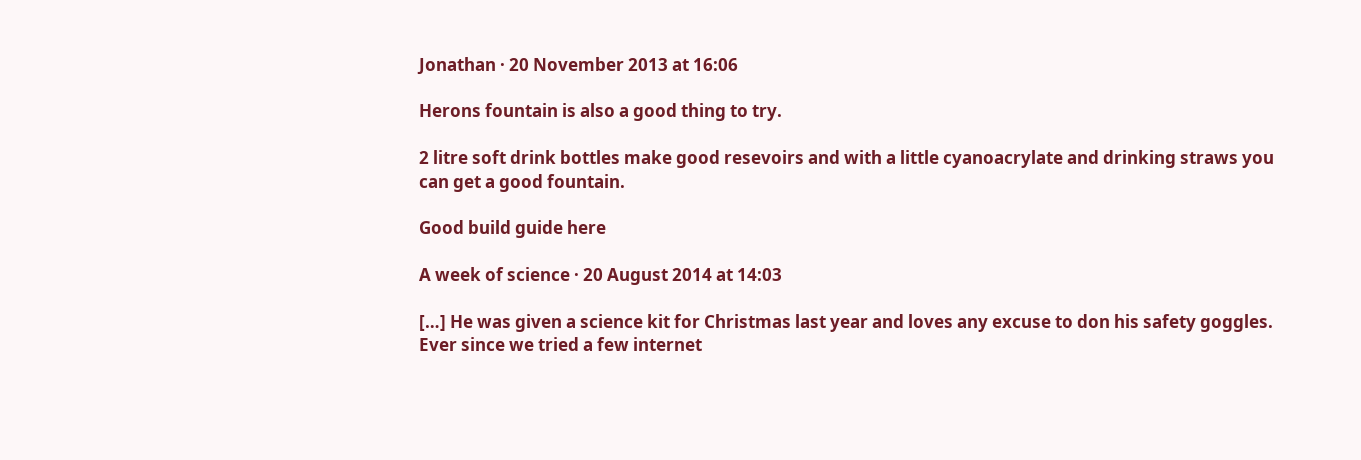Jonathan · 20 November 2013 at 16:06

Herons fountain is also a good thing to try.

2 litre soft drink bottles make good resevoirs and with a little cyanoacrylate and drinking straws you can get a good fountain.

Good build guide here

A week of science · 20 August 2014 at 14:03

[…] He was given a science kit for Christmas last year and loves any excuse to don his safety goggles. Ever since we tried a few internet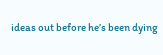ideas out before he’s been dying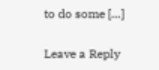to do some […]

Leave a Reply